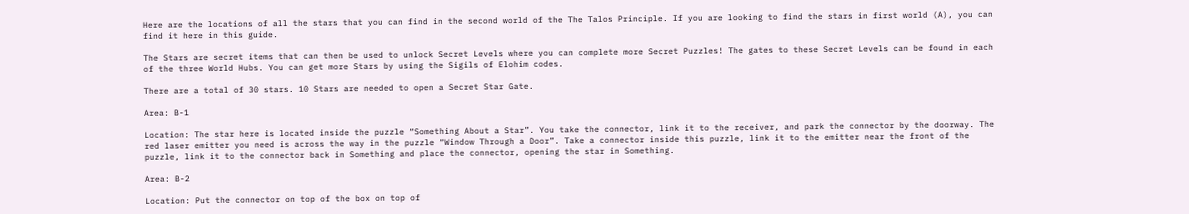Here are the locations of all the stars that you can find in the second world of the The Talos Principle. If you are looking to find the stars in first world (A), you can find it here in this guide.

The Stars are secret items that can then be used to unlock Secret Levels where you can complete more Secret Puzzles! The gates to these Secret Levels can be found in each of the three World Hubs. You can get more Stars by using the Sigils of Elohim codes.

There are a total of 30 stars. 10 Stars are needed to open a Secret Star Gate.

Area: B-1

Location: The star here is located inside the puzzle “Something About a Star”. You take the connector, link it to the receiver, and park the connector by the doorway. The red laser emitter you need is across the way in the puzzle “Window Through a Door”. Take a connector inside this puzzle, link it to the emitter near the front of the puzzle, link it to the connector back in Something and place the connector, opening the star in Something.

Area: B-2

Location: Put the connector on top of the box on top of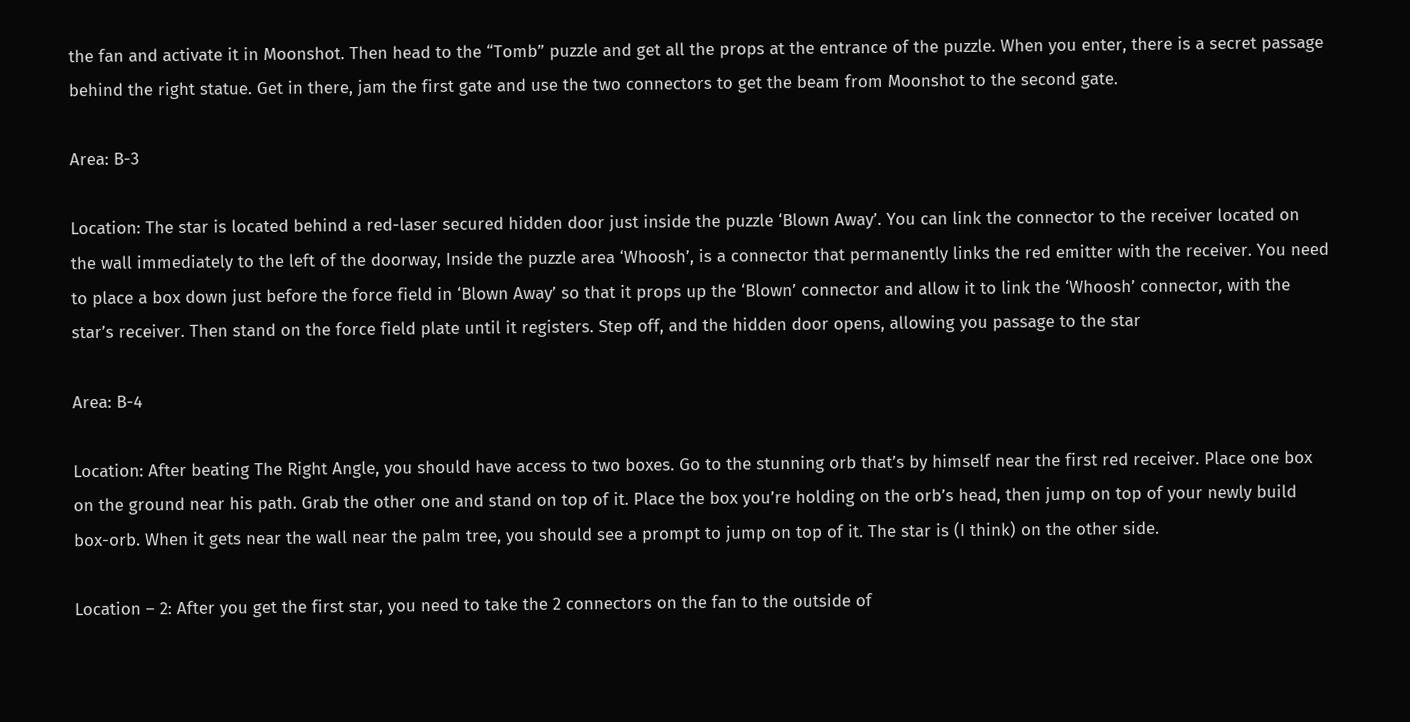the fan and activate it in Moonshot. Then head to the “Tomb” puzzle and get all the props at the entrance of the puzzle. When you enter, there is a secret passage behind the right statue. Get in there, jam the first gate and use the two connectors to get the beam from Moonshot to the second gate.

Area: B-3

Location: The star is located behind a red-laser secured hidden door just inside the puzzle ‘Blown Away’. You can link the connector to the receiver located on the wall immediately to the left of the doorway, Inside the puzzle area ‘Whoosh’, is a connector that permanently links the red emitter with the receiver. You need to place a box down just before the force field in ‘Blown Away’ so that it props up the ‘Blown’ connector and allow it to link the ‘Whoosh’ connector, with the star’s receiver. Then stand on the force field plate until it registers. Step off, and the hidden door opens, allowing you passage to the star

Area: B-4

Location: After beating The Right Angle, you should have access to two boxes. Go to the stunning orb that’s by himself near the first red receiver. Place one box on the ground near his path. Grab the other one and stand on top of it. Place the box you’re holding on the orb’s head, then jump on top of your newly build box-orb. When it gets near the wall near the palm tree, you should see a prompt to jump on top of it. The star is (I think) on the other side.

Location – 2: After you get the first star, you need to take the 2 connectors on the fan to the outside of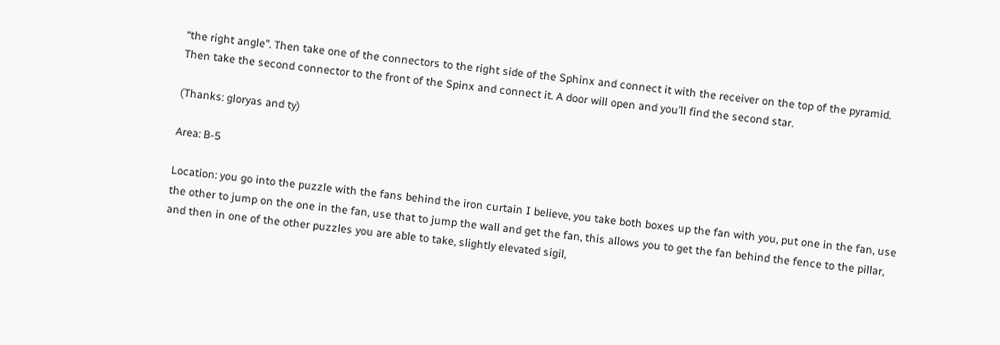“the right angle”. Then take one of the connectors to the right side of the Sphinx and connect it with the receiver on the top of the pyramid. Then take the second connector to the front of the Spinx and connect it. A door will open and you’ll find the second star.

(Thanks: gloryas and ty)

Area: B-5

Location: you go into the puzzle with the fans behind the iron curtain I believe, you take both boxes up the fan with you, put one in the fan, use the other to jump on the one in the fan, use that to jump the wall and get the fan, this allows you to get the fan behind the fence to the pillar, and then in one of the other puzzles you are able to take, slightly elevated sigil,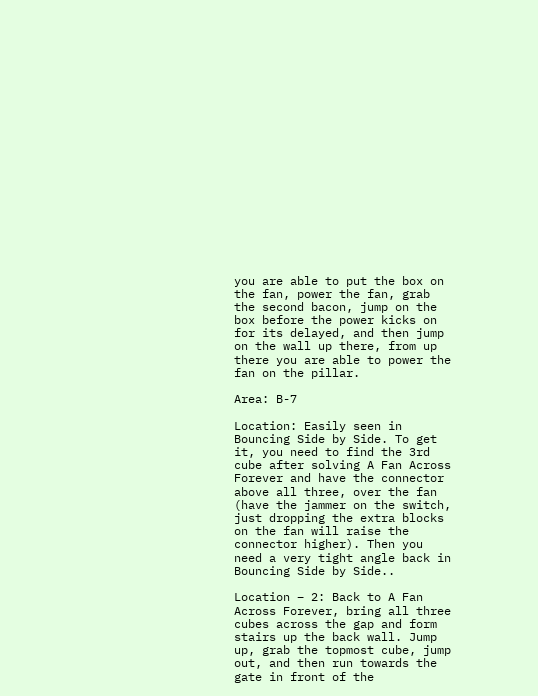you are able to put the box on the fan, power the fan, grab the second bacon, jump on the box before the power kicks on for its delayed, and then jump on the wall up there, from up there you are able to power the fan on the pillar.

Area: B-7

Location: Easily seen in Bouncing Side by Side. To get it, you need to find the 3rd cube after solving A Fan Across Forever and have the connector above all three, over the fan (have the jammer on the switch, just dropping the extra blocks on the fan will raise the connector higher). Then you need a very tight angle back in Bouncing Side by Side..

Location – 2: Back to A Fan Across Forever, bring all three cubes across the gap and form stairs up the back wall. Jump up, grab the topmost cube, jump out, and then run towards the gate in front of the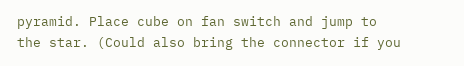pyramid. Place cube on fan switch and jump to the star. (Could also bring the connector if you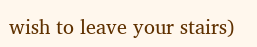wish to leave your stairs)